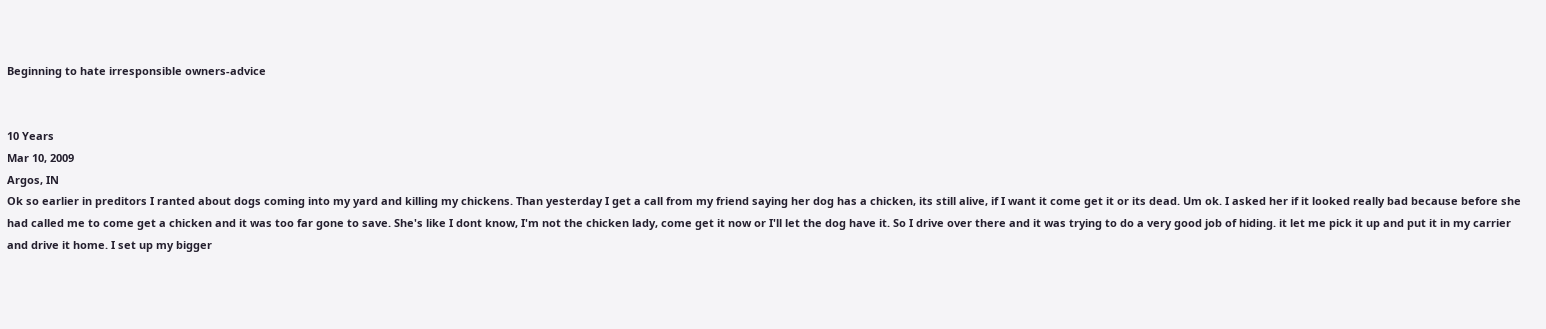Beginning to hate irresponsible owners-advice


10 Years
Mar 10, 2009
Argos, IN
Ok so earlier in preditors I ranted about dogs coming into my yard and killing my chickens. Than yesterday I get a call from my friend saying her dog has a chicken, its still alive, if I want it come get it or its dead. Um ok. I asked her if it looked really bad because before she had called me to come get a chicken and it was too far gone to save. She's like I dont know, I'm not the chicken lady, come get it now or I'll let the dog have it. So I drive over there and it was trying to do a very good job of hiding. it let me pick it up and put it in my carrier and drive it home. I set up my bigger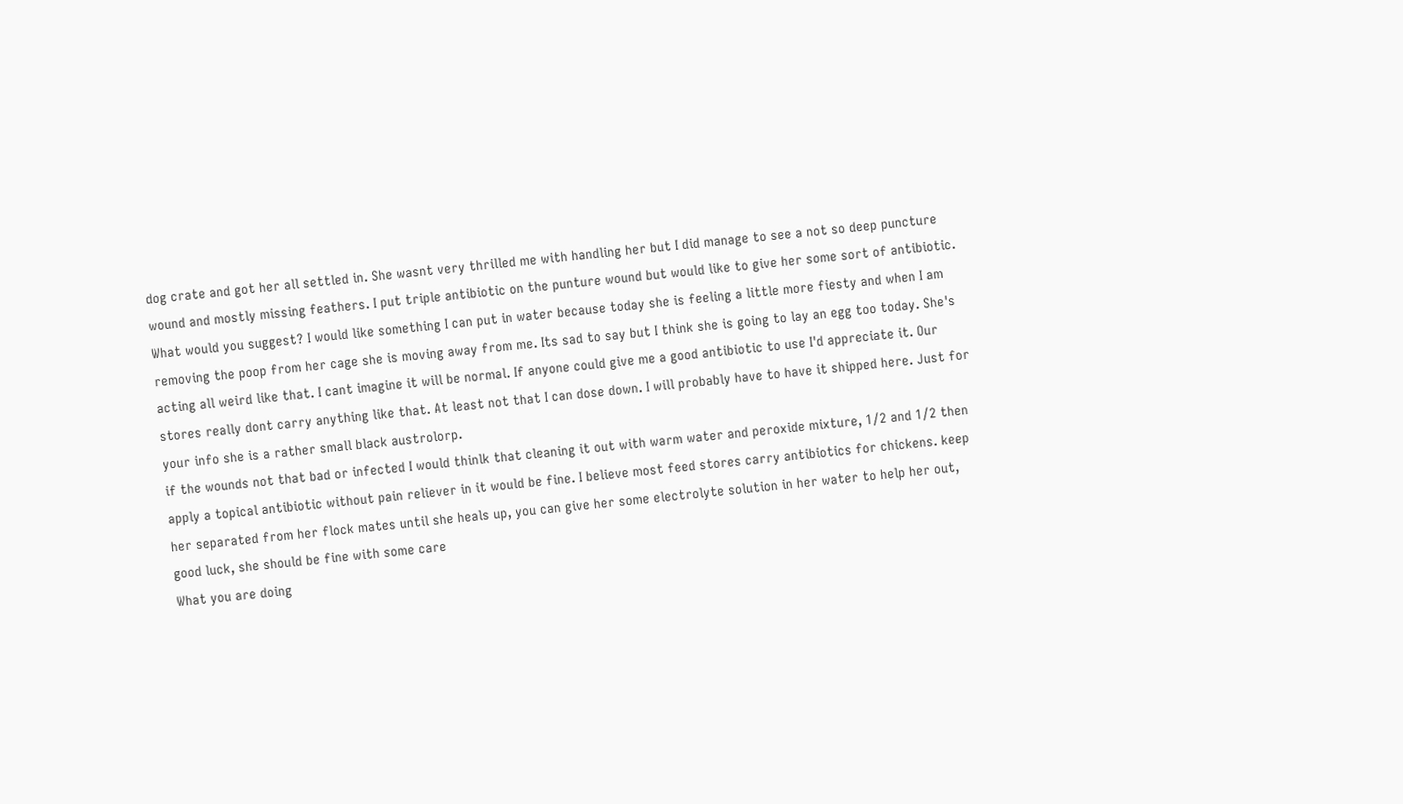dog crate and got her all settled in. She wasnt very thrilled me with handling her but I did manage to see a not so deep puncture wound and mostly missing feathers. I put triple antibiotic on the punture wound but would like to give her some sort of antibiotic. What would you suggest? I would like something I can put in water because today she is feeling a little more fiesty and when I am removing the poop from her cage she is moving away from me. Its sad to say but I think she is going to lay an egg too today. She's acting all weird like that. I cant imagine it will be normal. If anyone could give me a good antibiotic to use I'd appreciate it. Our stores really dont carry anything like that. At least not that I can dose down. I will probably have to have it shipped here. Just for your info she is a rather small black austrolorp.
if the wounds not that bad or infected I would thinlk that cleaning it out with warm water and peroxide mixture, 1/2 and 1/2 then apply a topical antibiotic without pain reliever in it would be fine. I believe most feed stores carry antibiotics for chickens. keep her separated from her flock mates until she heals up, you can give her some electrolyte solution in her water to help her out, good luck, she should be fine with some care
What you are doing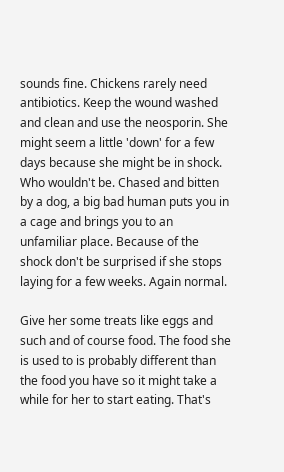sounds fine. Chickens rarely need antibiotics. Keep the wound washed and clean and use the neosporin. She might seem a little 'down' for a few days because she might be in shock. Who wouldn't be. Chased and bitten by a dog, a big bad human puts you in a cage and brings you to an unfamiliar place. Because of the shock don't be surprised if she stops laying for a few weeks. Again normal.

Give her some treats like eggs and such and of course food. The food she is used to is probably different than the food you have so it might take a while for her to start eating. That's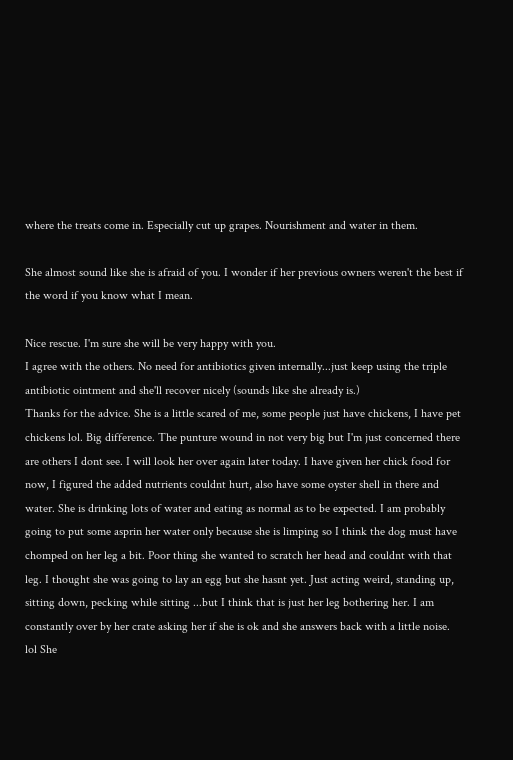where the treats come in. Especially cut up grapes. Nourishment and water in them.

She almost sound like she is afraid of you. I wonder if her previous owners weren't the best if the word if you know what I mean.

Nice rescue. I'm sure she will be very happy with you.
I agree with the others. No need for antibiotics given internally...just keep using the triple antibiotic ointment and she'll recover nicely (sounds like she already is.)
Thanks for the advice. She is a little scared of me, some people just have chickens, I have pet chickens lol. Big difference. The punture wound in not very big but I'm just concerned there are others I dont see. I will look her over again later today. I have given her chick food for now, I figured the added nutrients couldnt hurt, also have some oyster shell in there and water. She is drinking lots of water and eating as normal as to be expected. I am probably going to put some asprin her water only because she is limping so I think the dog must have chomped on her leg a bit. Poor thing she wanted to scratch her head and couldnt with that leg. I thought she was going to lay an egg but she hasnt yet. Just acting weird, standing up, sitting down, pecking while sitting ...but I think that is just her leg bothering her. I am constantly over by her crate asking her if she is ok and she answers back with a little noise. lol She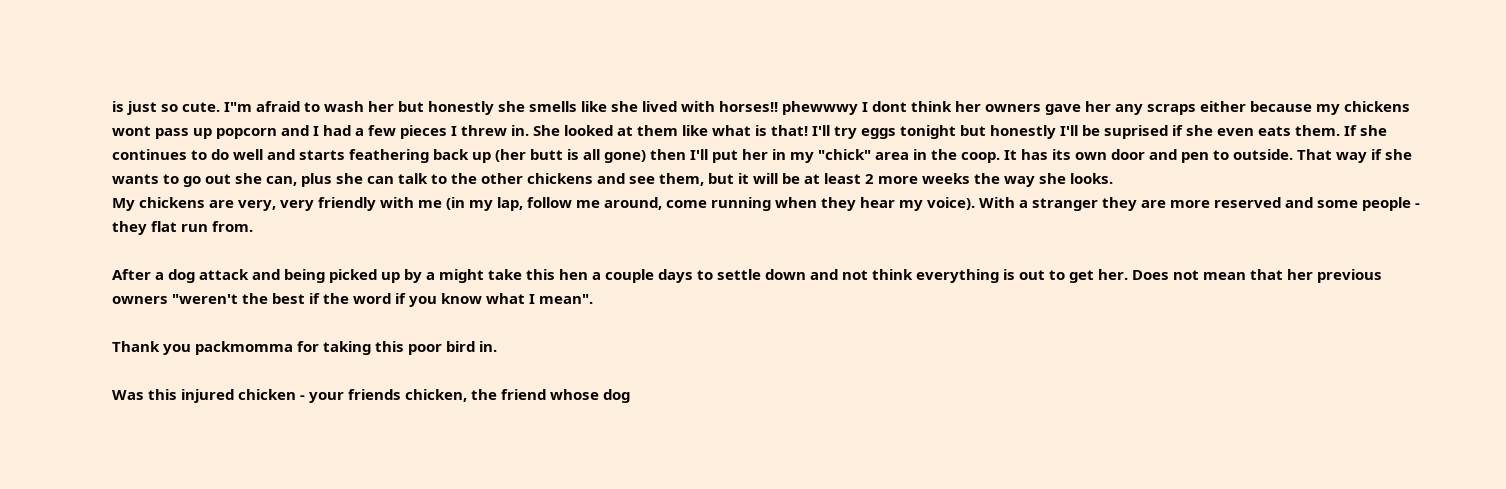is just so cute. I"m afraid to wash her but honestly she smells like she lived with horses!! phewwwy I dont think her owners gave her any scraps either because my chickens wont pass up popcorn and I had a few pieces I threw in. She looked at them like what is that! I'll try eggs tonight but honestly I'll be suprised if she even eats them. If she continues to do well and starts feathering back up (her butt is all gone) then I'll put her in my "chick" area in the coop. It has its own door and pen to outside. That way if she wants to go out she can, plus she can talk to the other chickens and see them, but it will be at least 2 more weeks the way she looks.
My chickens are very, very friendly with me (in my lap, follow me around, come running when they hear my voice). With a stranger they are more reserved and some people - they flat run from.

After a dog attack and being picked up by a might take this hen a couple days to settle down and not think everything is out to get her. Does not mean that her previous owners "weren't the best if the word if you know what I mean".

Thank you packmomma for taking this poor bird in.

Was this injured chicken - your friends chicken, the friend whose dog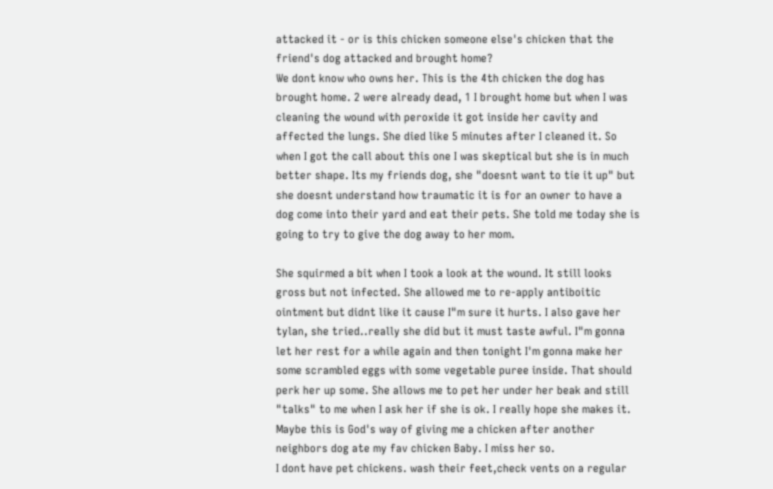attacked it - or is this chicken someone else's chicken that the friend's dog attacked and brought home?
We dont know who owns her. This is the 4th chicken the dog has brought home. 2 were already dead, 1 I brought home but when I was cleaning the wound with peroxide it got inside her cavity and affected the lungs. She died like 5 minutes after I cleaned it. So when I got the call about this one I was skeptical but she is in much better shape. Its my friends dog, she "doesnt want to tie it up" but she doesnt understand how traumatic it is for an owner to have a dog come into their yard and eat their pets. She told me today she is going to try to give the dog away to her mom.

She squirmed a bit when I took a look at the wound. It still looks gross but not infected. She allowed me to re-apply antiboitic ointment but didnt like it cause I"m sure it hurts. I also gave her tylan, she tried..really she did but it must taste awful. I"m gonna let her rest for a while again and then tonight I'm gonna make her some scrambled eggs with some vegetable puree inside. That should perk her up some. She allows me to pet her under her beak and still "talks" to me when I ask her if she is ok. I really hope she makes it. Maybe this is God's way of giving me a chicken after another neighbors dog ate my fav chicken Baby. I miss her so.
I dont have pet chickens. wash their feet,check vents on a regular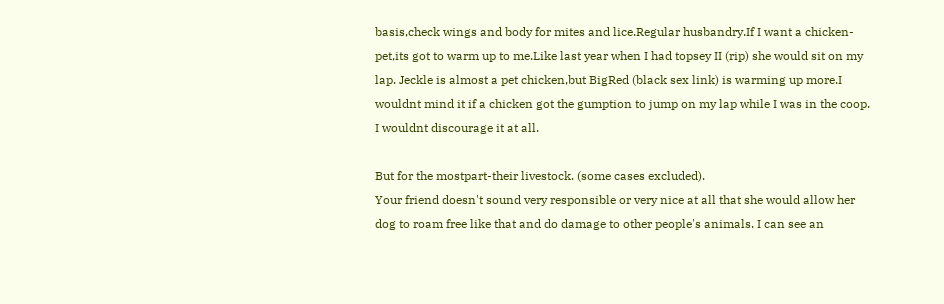basis,check wings and body for mites and lice.Regular husbandry.If I want a chicken-pet,its got to warm up to me.Like last year when I had topsey II (rip) she would sit on my lap. Jeckle is almost a pet chicken,but BigRed (black sex link) is warming up more.I wouldnt mind it if a chicken got the gumption to jump on my lap while I was in the coop. I wouldnt discourage it at all.

But for the mostpart-their livestock. (some cases excluded).
Your friend doesn't sound very responsible or very nice at all that she would allow her dog to roam free like that and do damage to other people's animals. I can see an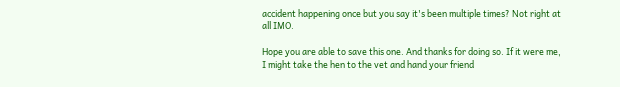accident happening once but you say it's been multiple times? Not right at all IMO.

Hope you are able to save this one. And thanks for doing so. If it were me, I might take the hen to the vet and hand your friend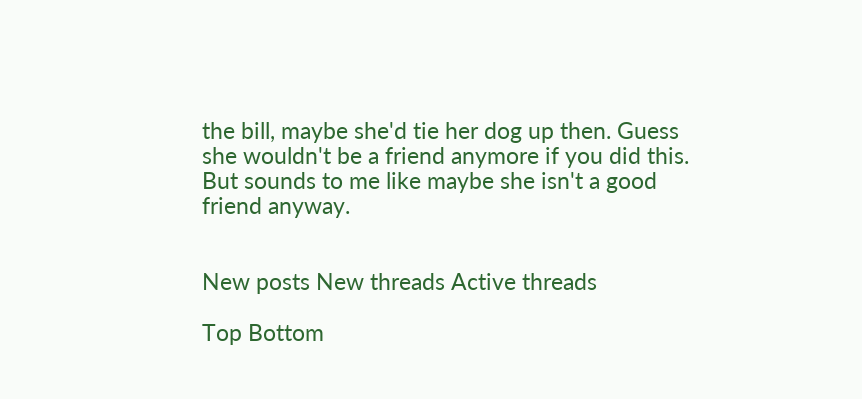the bill, maybe she'd tie her dog up then. Guess she wouldn't be a friend anymore if you did this. But sounds to me like maybe she isn't a good friend anyway.


New posts New threads Active threads

Top Bottom